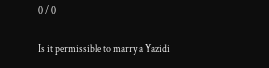0 / 0

Is it permissible to marry a Yazidi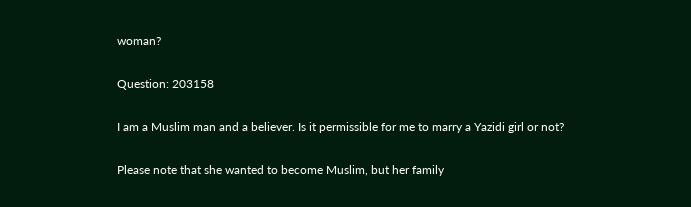woman?

Question: 203158

I am a Muslim man and a believer. Is it permissible for me to marry a Yazidi girl or not?

Please note that she wanted to become Muslim, but her family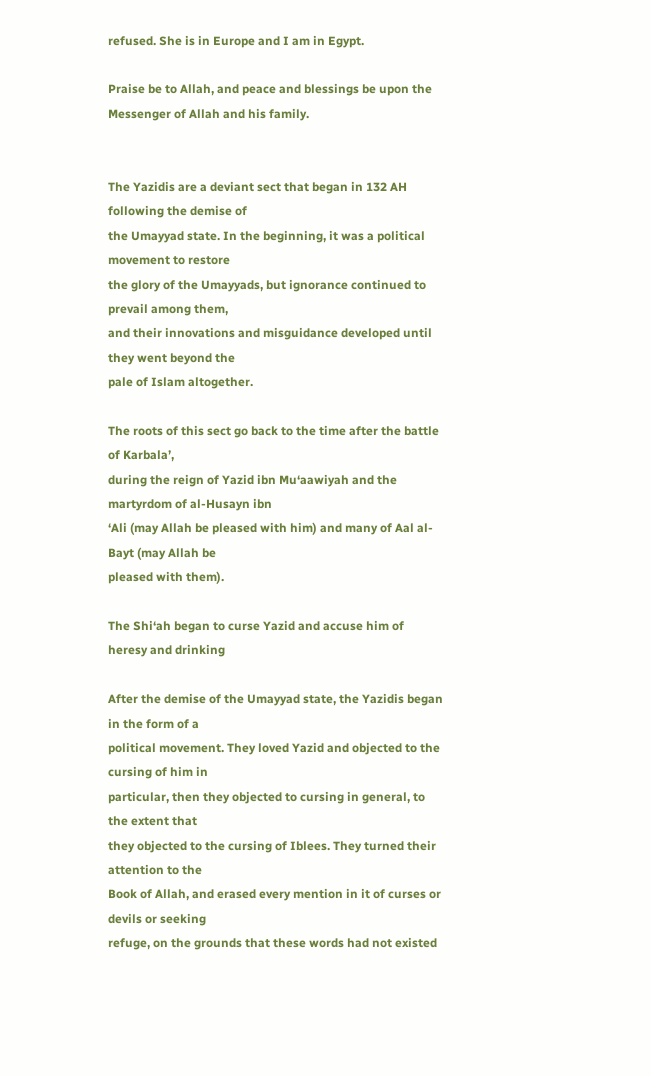refused. She is in Europe and I am in Egypt.

Praise be to Allah, and peace and blessings be upon the Messenger of Allah and his family.


The Yazidis are a deviant sect that began in 132 AH following the demise of
the Umayyad state. In the beginning, it was a political movement to restore
the glory of the Umayyads, but ignorance continued to prevail among them,
and their innovations and misguidance developed until they went beyond the
pale of Islam altogether.

The roots of this sect go back to the time after the battle of Karbala’,
during the reign of Yazid ibn Mu‘aawiyah and the martyrdom of al-Husayn ibn
‘Ali (may Allah be pleased with him) and many of Aal al-Bayt (may Allah be
pleased with them).

The Shi‘ah began to curse Yazid and accuse him of heresy and drinking

After the demise of the Umayyad state, the Yazidis began in the form of a
political movement. They loved Yazid and objected to the cursing of him in
particular, then they objected to cursing in general, to the extent that
they objected to the cursing of Iblees. They turned their attention to the
Book of Allah, and erased every mention in it of curses or devils or seeking
refuge, on the grounds that these words had not existed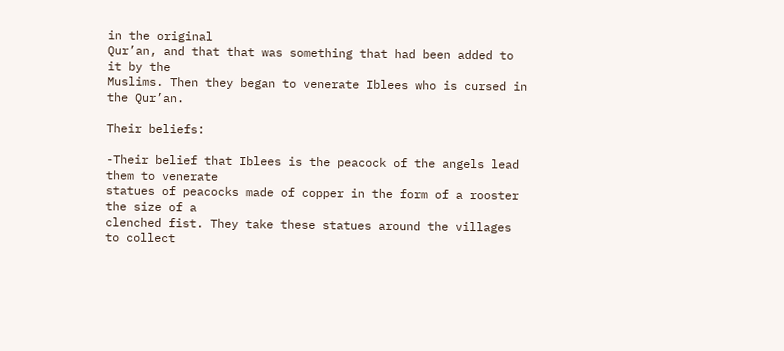in the original
Qur’an, and that that was something that had been added to it by the
Muslims. Then they began to venerate Iblees who is cursed in the Qur’an.

Their beliefs:

-Their belief that Iblees is the peacock of the angels lead them to venerate
statues of peacocks made of copper in the form of a rooster the size of a
clenched fist. They take these statues around the villages to collect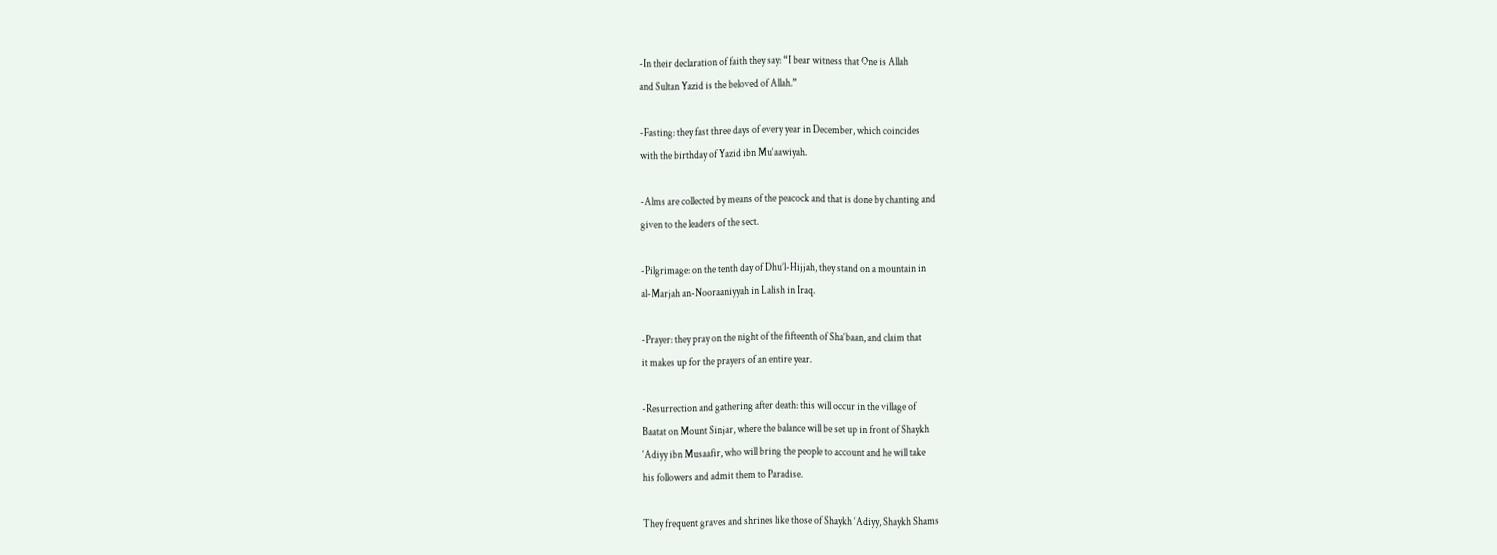-In their declaration of faith they say: “I bear witness that One is Allah
and Sultan Yazid is the beloved of Allah.”

-Fasting: they fast three days of every year in December, which coincides
with the birthday of Yazid ibn Mu‘aawiyah.

-Alms are collected by means of the peacock and that is done by chanting and
given to the leaders of the sect.

-Pilgrimage: on the tenth day of Dhu’l-Hijjah, they stand on a mountain in
al-Marjah an-Nooraaniyyah in Lalish in Iraq.

-Prayer: they pray on the night of the fifteenth of Sha‘baan, and claim that
it makes up for the prayers of an entire year.

-Resurrection and gathering after death: this will occur in the village of
Baatat on Mount Sinjar, where the balance will be set up in front of Shaykh
‘Adiyy ibn Musaafir, who will bring the people to account and he will take
his followers and admit them to Paradise.

They frequent graves and shrines like those of Shaykh ‘Adiyy, Shaykh Shams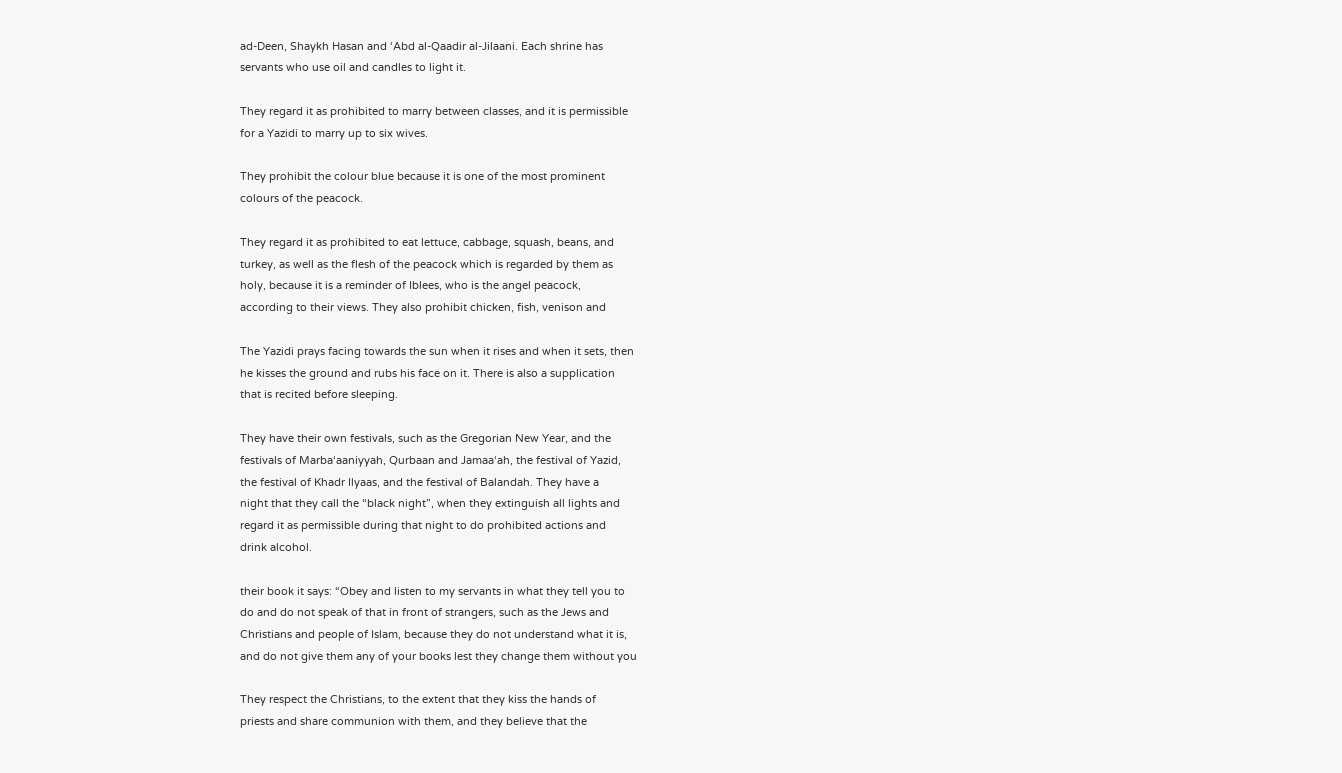ad-Deen, Shaykh Hasan and ‘Abd al-Qaadir al-Jilaani. Each shrine has
servants who use oil and candles to light it.

They regard it as prohibited to marry between classes, and it is permissible
for a Yazidi to marry up to six wives.

They prohibit the colour blue because it is one of the most prominent
colours of the peacock.

They regard it as prohibited to eat lettuce, cabbage, squash, beans, and
turkey, as well as the flesh of the peacock which is regarded by them as
holy, because it is a reminder of Iblees, who is the angel peacock,
according to their views. They also prohibit chicken, fish, venison and

The Yazidi prays facing towards the sun when it rises and when it sets, then
he kisses the ground and rubs his face on it. There is also a supplication
that is recited before sleeping.

They have their own festivals, such as the Gregorian New Year, and the
festivals of Marba‘aaniyyah, Qurbaan and Jamaa‘ah, the festival of Yazid,
the festival of Khadr Ilyaas, and the festival of Balandah. They have a
night that they call the “black night”, when they extinguish all lights and
regard it as permissible during that night to do prohibited actions and
drink alcohol.

their book it says: “Obey and listen to my servants in what they tell you to
do and do not speak of that in front of strangers, such as the Jews and
Christians and people of Islam, because they do not understand what it is,
and do not give them any of your books lest they change them without you

They respect the Christians, to the extent that they kiss the hands of
priests and share communion with them, and they believe that the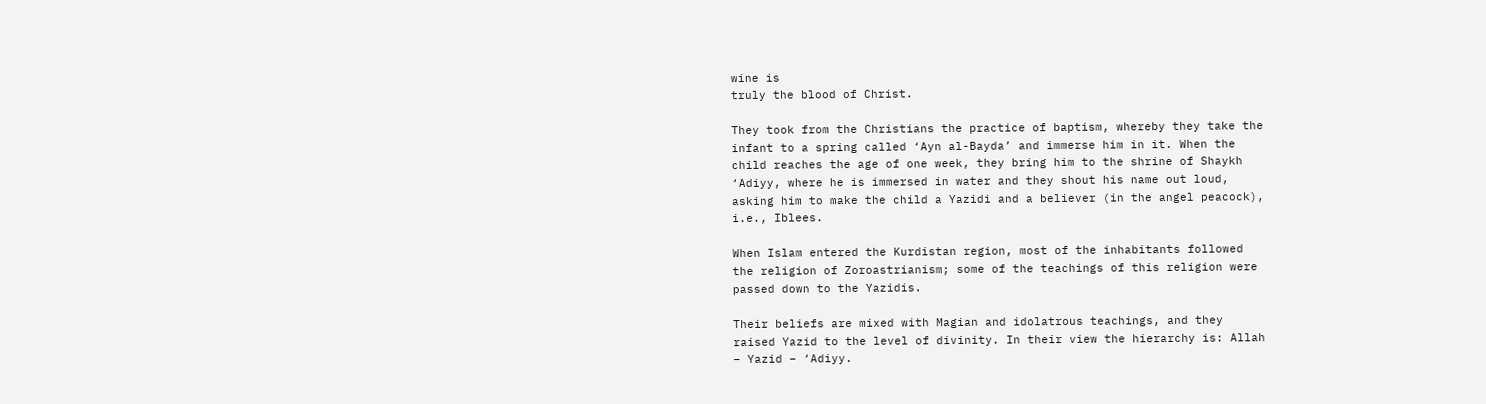wine is
truly the blood of Christ.

They took from the Christians the practice of baptism, whereby they take the
infant to a spring called ‘Ayn al-Bayda’ and immerse him in it. When the
child reaches the age of one week, they bring him to the shrine of Shaykh
‘Adiyy, where he is immersed in water and they shout his name out loud,
asking him to make the child a Yazidi and a believer (in the angel peacock),
i.e., Iblees.

When Islam entered the Kurdistan region, most of the inhabitants followed
the religion of Zoroastrianism; some of the teachings of this religion were
passed down to the Yazidis.

Their beliefs are mixed with Magian and idolatrous teachings, and they
raised Yazid to the level of divinity. In their view the hierarchy is: Allah
– Yazid – ‘Adiyy.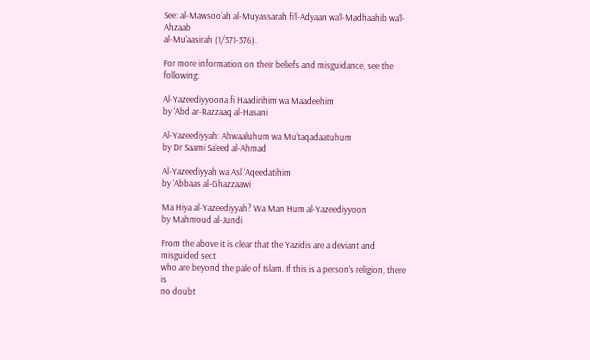See: al-Mawsoo‘ah al-Muyassarah fi’l-Adyaan wa’l-Madhaahib wa’l-Ahzaab
al-Mu‘aasirah (1/371-376).

For more information on their beliefs and misguidance, see the following:

Al-Yazeediyyoona fi Haadirihim wa Maadeehim
by ‘Abd ar-Razzaaq al-Hasani

Al-Yazeediyyah: Ahwaaluhum wa Mu‘taqadaatuhum
by Dr Saami Sa‘eed al-Ahmad

Al-Yazeediyyah wa Asl ‘Aqeedatihim
by ‘Abbaas al-Ghazzaawi

Ma Hiya al-Yazeediyyah? Wa Man Hum al-Yazeediyyoon
by Mahmoud al-Jundi

From the above it is clear that the Yazidis are a deviant and misguided sect
who are beyond the pale of Islam. If this is a person’s religion, there is
no doubt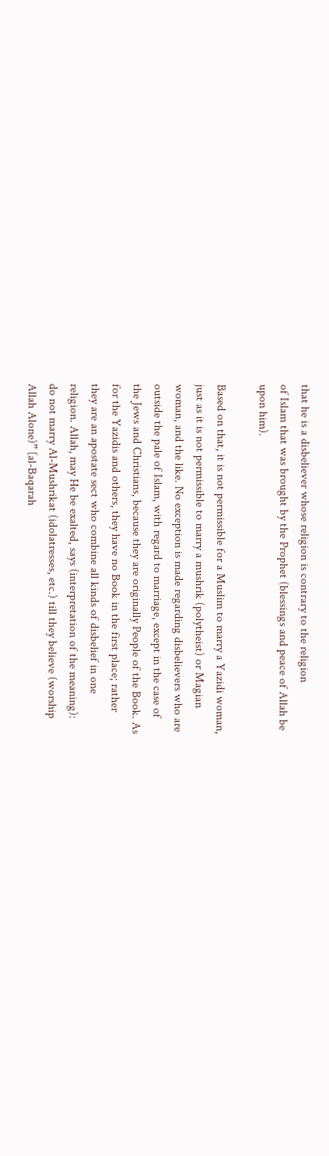that he is a disbeliever whose religion is contrary to the religion
of Islam that was brought by the Prophet (blessings and peace of Allah be
upon him).

Based on that, it is not permissible for a Muslim to marry a Yazidi woman,
just as it is not permissible to marry a mushrik (polytheist) or Magian
woman, and the like. No exception is made regarding disbelievers who are
outside the pale of Islam, with regard to marriage, except in the case of
the Jews and Christians, because they are originally People of the Book. As
for the Yazidis and others, they have no Book in the first place; rather
they are an apostate sect who combine all kinds of disbelief in one
religion. Allah, may He be exalted, says (interpretation of the meaning):
do not marry Al-Mushrikat (idolatresses, etc.) till they believe (worship
Allah Alone)” [al-Baqarah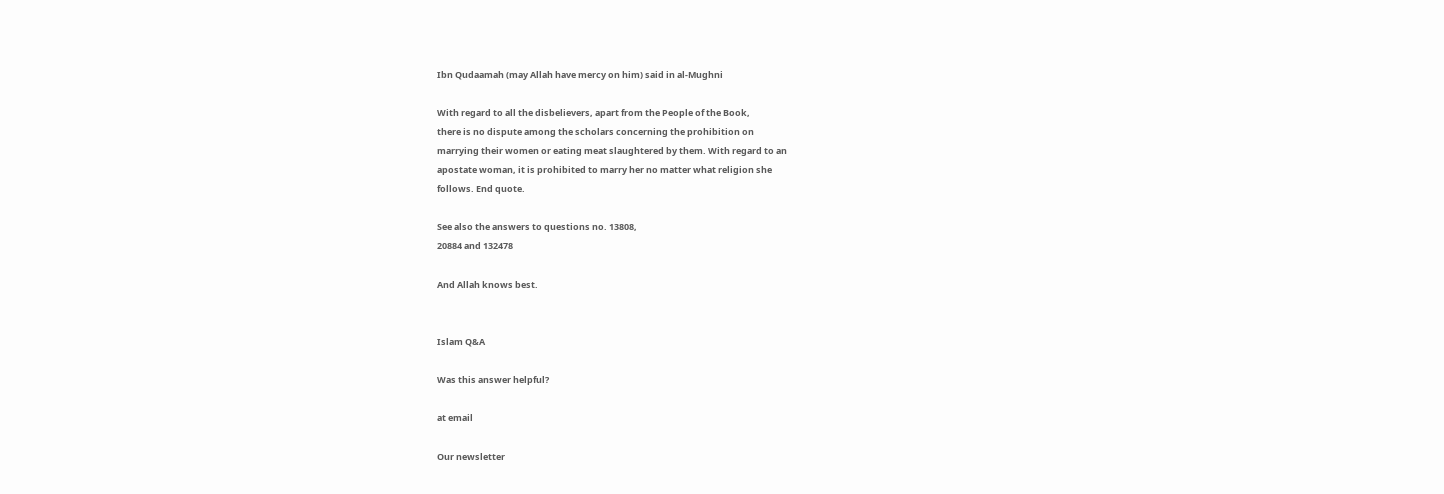Ibn Qudaamah (may Allah have mercy on him) said in al-Mughni

With regard to all the disbelievers, apart from the People of the Book,
there is no dispute among the scholars concerning the prohibition on
marrying their women or eating meat slaughtered by them. With regard to an
apostate woman, it is prohibited to marry her no matter what religion she
follows. End quote.

See also the answers to questions no. 13808,
20884 and 132478

And Allah knows best.


Islam Q&A

Was this answer helpful?

at email

Our newsletter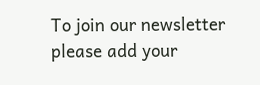To join our newsletter please add your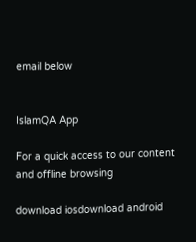email below


IslamQA App

For a quick access to our content and offline browsing

download iosdownload android